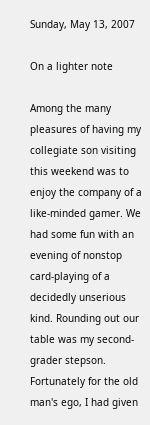Sunday, May 13, 2007

On a lighter note

Among the many pleasures of having my collegiate son visiting this weekend was to enjoy the company of a like-minded gamer. We had some fun with an evening of nonstop card-playing of a decidedly unserious kind. Rounding out our table was my second-grader stepson.
Fortunately for the old man's ego, I had given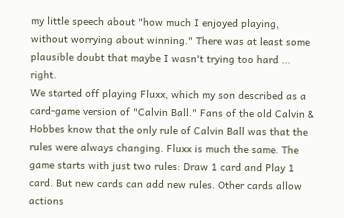my little speech about "how much I enjoyed playing, without worrying about winning." There was at least some plausible doubt that maybe I wasn't trying too hard ... right.
We started off playing Fluxx, which my son described as a card-game version of "Calvin Ball." Fans of the old Calvin & Hobbes know that the only rule of Calvin Ball was that the rules were always changing. Fluxx is much the same. The game starts with just two rules: Draw 1 card and Play 1 card. But new cards can add new rules. Other cards allow actions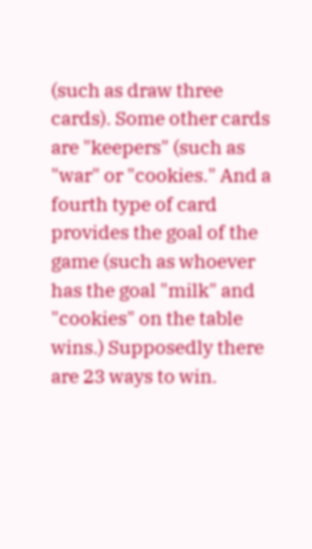(such as draw three cards). Some other cards are "keepers" (such as "war" or "cookies." And a fourth type of card provides the goal of the game (such as whoever has the goal "milk" and "cookies" on the table wins.) Supposedly there are 23 ways to win.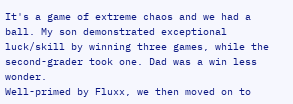It's a game of extreme chaos and we had a ball. My son demonstrated exceptional luck/skill by winning three games, while the second-grader took one. Dad was a win less wonder.
Well-primed by Fluxx, we then moved on to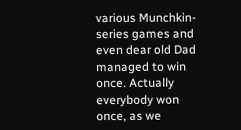various Munchkin-series games and even dear old Dad managed to win once. Actually everybody won once, as we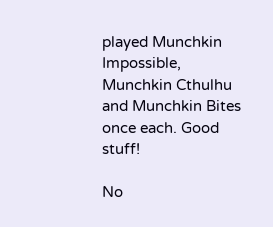played Munchkin Impossible, Munchkin Cthulhu and Munchkin Bites once each. Good stuff!

No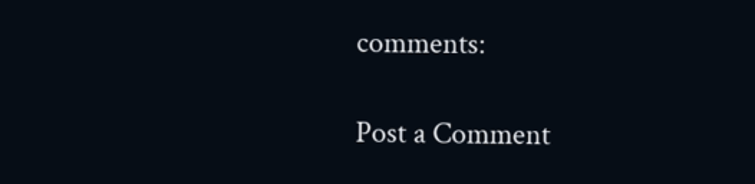comments:

Post a Comment